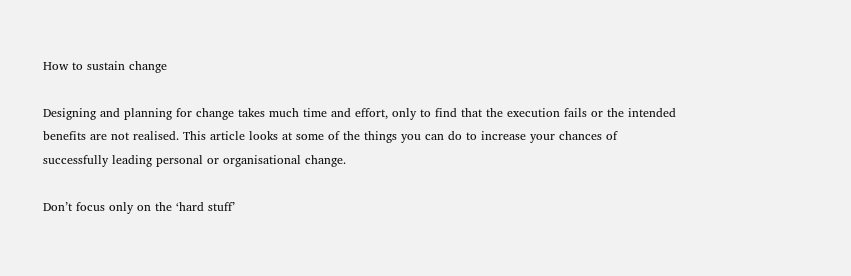How to sustain change

Designing and planning for change takes much time and effort, only to find that the execution fails or the intended benefits are not realised. This article looks at some of the things you can do to increase your chances of successfully leading personal or organisational change.

Don’t focus only on the ‘hard stuff’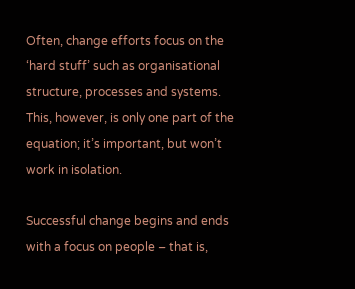Often, change efforts focus on the ‘hard stuff’ such as organisational structure, processes and systems. This, however, is only one part of the equation; it’s important, but won’t work in isolation.

Successful change begins and ends with a focus on people – that is,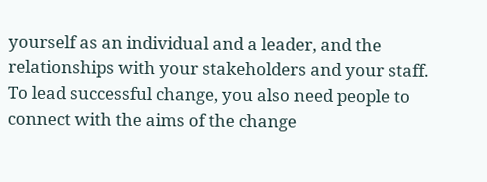yourself as an individual and a leader, and the relationships with your stakeholders and your staff. To lead successful change, you also need people to connect with the aims of the change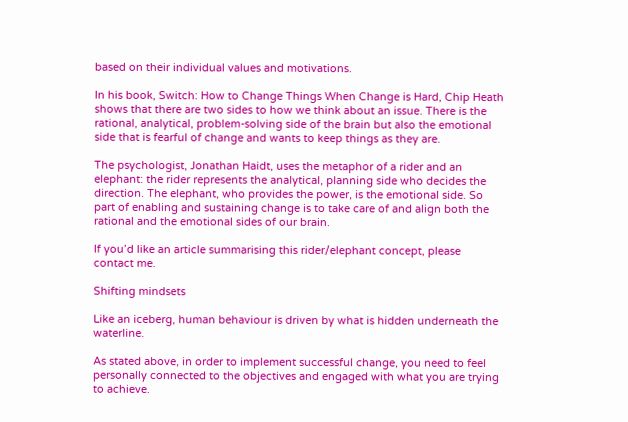based on their individual values and motivations.

In his book, Switch: How to Change Things When Change is Hard, Chip Heath shows that there are two sides to how we think about an issue. There is the rational, analytical, problem-solving side of the brain but also the emotional side that is fearful of change and wants to keep things as they are.

The psychologist, Jonathan Haidt, uses the metaphor of a rider and an elephant: the rider represents the analytical, planning side who decides the direction. The elephant, who provides the power, is the emotional side. So part of enabling and sustaining change is to take care of and align both the rational and the emotional sides of our brain.

If you’d like an article summarising this rider/elephant concept, please contact me.

Shifting mindsets

Like an iceberg, human behaviour is driven by what is hidden underneath the waterline.

As stated above, in order to implement successful change, you need to feel personally connected to the objectives and engaged with what you are trying to achieve.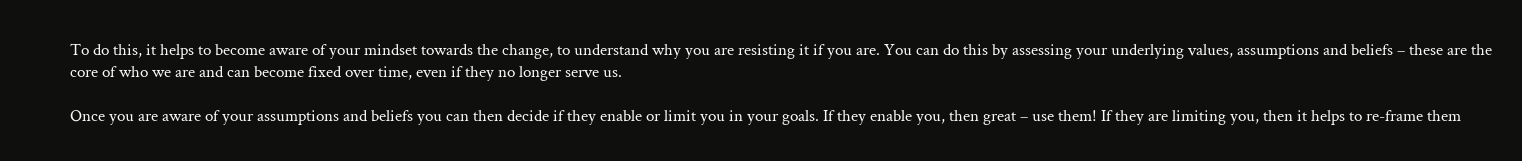To do this, it helps to become aware of your mindset towards the change, to understand why you are resisting it if you are. You can do this by assessing your underlying values, assumptions and beliefs – these are the core of who we are and can become fixed over time, even if they no longer serve us.

Once you are aware of your assumptions and beliefs you can then decide if they enable or limit you in your goals. If they enable you, then great – use them! If they are limiting you, then it helps to re-frame them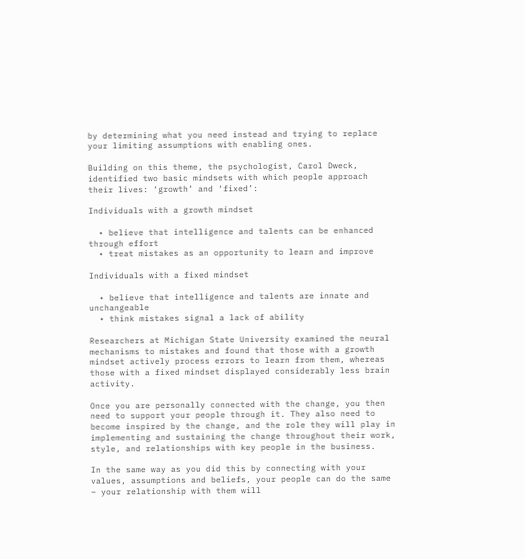by determining what you need instead and trying to replace your limiting assumptions with enabling ones.

Building on this theme, the psychologist, Carol Dweck, identified two basic mindsets with which people approach their lives: ‘growth’ and ‘fixed’:

Individuals with a growth mindset

  • believe that intelligence and talents can be enhanced through effort
  • treat mistakes as an opportunity to learn and improve

Individuals with a fixed mindset

  • believe that intelligence and talents are innate and unchangeable
  • think mistakes signal a lack of ability

Researchers at Michigan State University examined the neural mechanisms to mistakes and found that those with a growth mindset actively process errors to learn from them, whereas those with a fixed mindset displayed considerably less brain activity.

Once you are personally connected with the change, you then need to support your people through it. They also need to become inspired by the change, and the role they will play in implementing and sustaining the change throughout their work, style, and relationships with key people in the business.

In the same way as you did this by connecting with your values, assumptions and beliefs, your people can do the same – your relationship with them will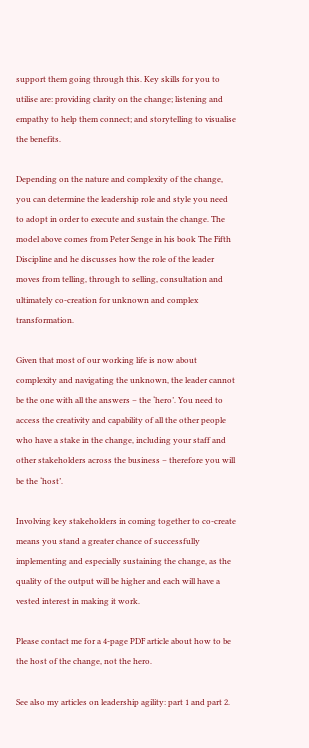support them going through this. Key skills for you to utilise are: providing clarity on the change; listening and empathy to help them connect; and storytelling to visualise the benefits.

Depending on the nature and complexity of the change, you can determine the leadership role and style you need to adopt in order to execute and sustain the change. The model above comes from Peter Senge in his book The Fifth Discipline and he discusses how the role of the leader moves from telling, through to selling, consultation and ultimately co-creation for unknown and complex transformation.

Given that most of our working life is now about complexity and navigating the unknown, the leader cannot be the one with all the answers – the ‘hero’. You need to access the creativity and capability of all the other people who have a stake in the change, including your staff and other stakeholders across the business – therefore you will be the ‘host’.

Involving key stakeholders in coming together to co-create means you stand a greater chance of successfully implementing and especially sustaining the change, as the quality of the output will be higher and each will have a vested interest in making it work.

Please contact me for a 4-page PDF article about how to be the host of the change, not the hero.

See also my articles on leadership agility: part 1 and part 2.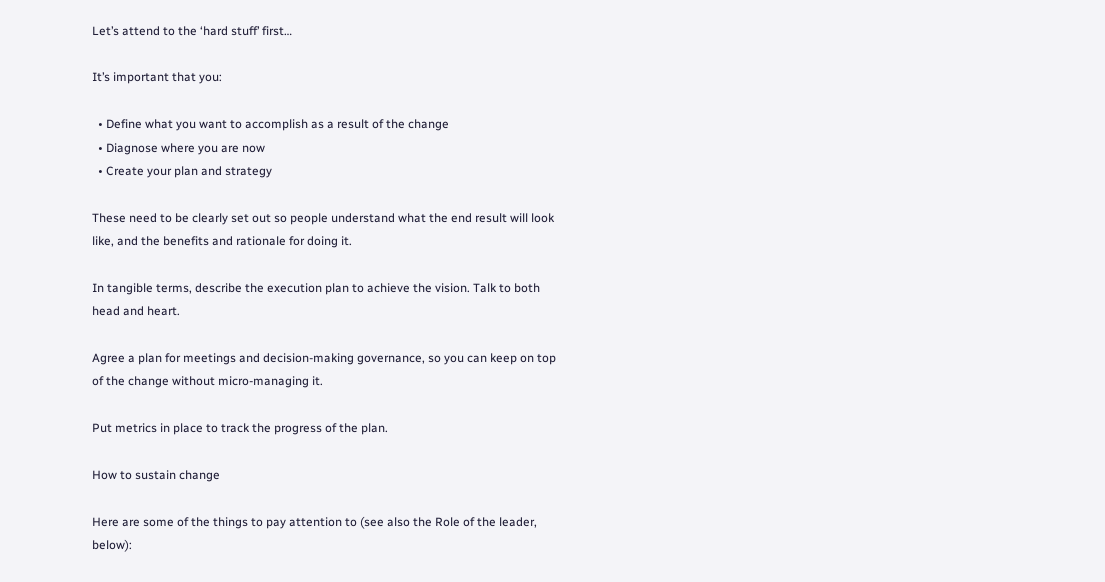Let’s attend to the ‘hard stuff’ first…

It’s important that you:

  • Define what you want to accomplish as a result of the change
  • Diagnose where you are now
  • Create your plan and strategy

These need to be clearly set out so people understand what the end result will look like, and the benefits and rationale for doing it.

In tangible terms, describe the execution plan to achieve the vision. Talk to both head and heart.

Agree a plan for meetings and decision-making governance, so you can keep on top of the change without micro-managing it.

Put metrics in place to track the progress of the plan.

How to sustain change

Here are some of the things to pay attention to (see also the Role of the leader, below):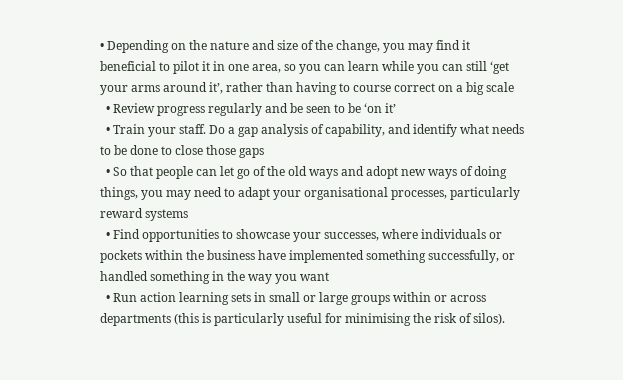• Depending on the nature and size of the change, you may find it beneficial to pilot it in one area, so you can learn while you can still ‘get your arms around it’, rather than having to course correct on a big scale
  • Review progress regularly and be seen to be ‘on it’
  • Train your staff. Do a gap analysis of capability, and identify what needs to be done to close those gaps
  • So that people can let go of the old ways and adopt new ways of doing things, you may need to adapt your organisational processes, particularly reward systems
  • Find opportunities to showcase your successes, where individuals or pockets within the business have implemented something successfully, or handled something in the way you want
  • Run action learning sets in small or large groups within or across departments (this is particularly useful for minimising the risk of silos).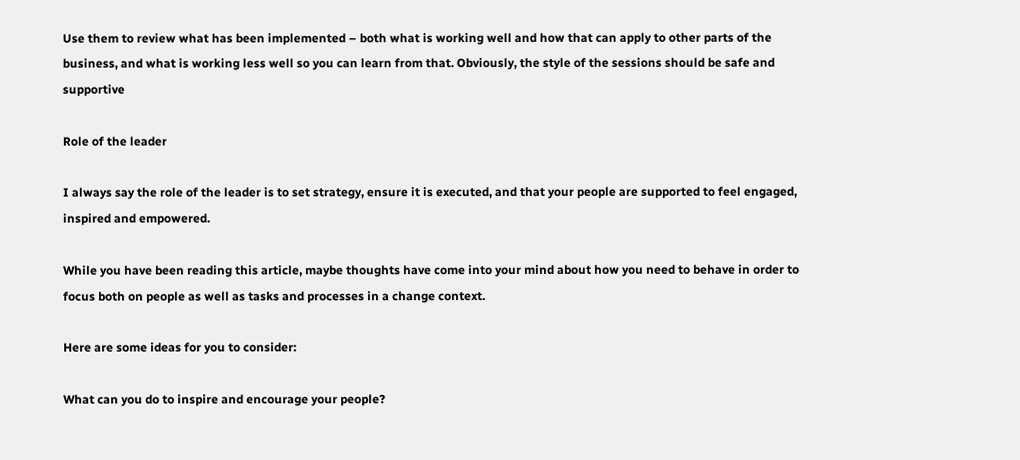Use them to review what has been implemented – both what is working well and how that can apply to other parts of the business, and what is working less well so you can learn from that. Obviously, the style of the sessions should be safe and supportive

Role of the leader

I always say the role of the leader is to set strategy, ensure it is executed, and that your people are supported to feel engaged, inspired and empowered.

While you have been reading this article, maybe thoughts have come into your mind about how you need to behave in order to focus both on people as well as tasks and processes in a change context.

Here are some ideas for you to consider:

What can you do to inspire and encourage your people?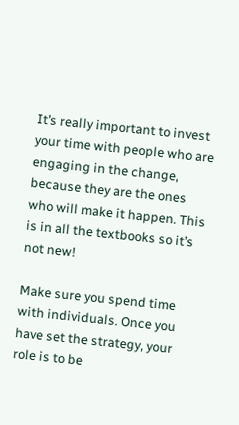It’s really important to invest your time with people who are engaging in the change, because they are the ones who will make it happen. This is in all the textbooks so it’s not new!

Make sure you spend time with individuals. Once you have set the strategy, your role is to be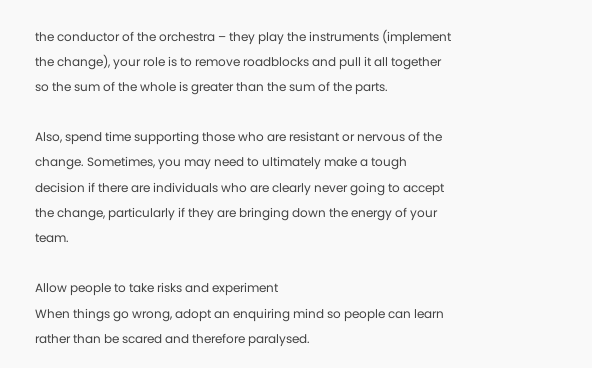the conductor of the orchestra – they play the instruments (implement the change), your role is to remove roadblocks and pull it all together so the sum of the whole is greater than the sum of the parts.

Also, spend time supporting those who are resistant or nervous of the change. Sometimes, you may need to ultimately make a tough decision if there are individuals who are clearly never going to accept the change, particularly if they are bringing down the energy of your team.

Allow people to take risks and experiment
When things go wrong, adopt an enquiring mind so people can learn rather than be scared and therefore paralysed.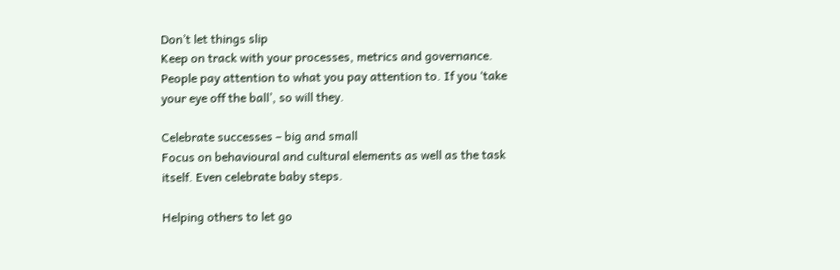Don’t let things slip
Keep on track with your processes, metrics and governance. People pay attention to what you pay attention to. If you ‘take your eye off the ball’, so will they.

Celebrate successes – big and small
Focus on behavioural and cultural elements as well as the task itself. Even celebrate baby steps.

Helping others to let go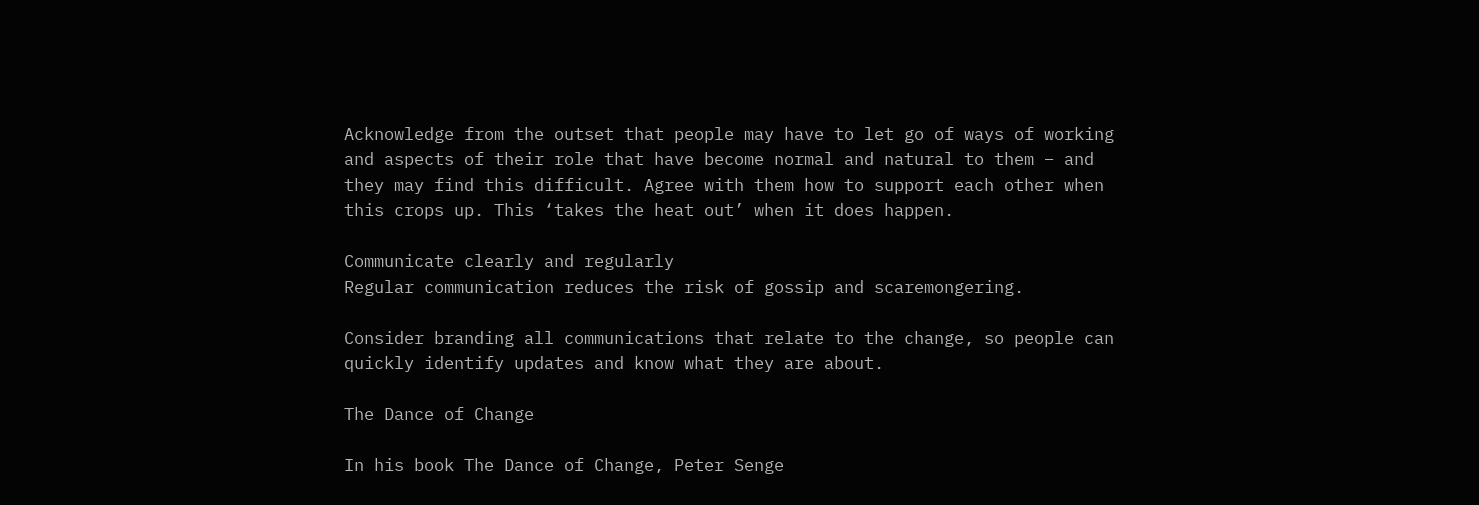Acknowledge from the outset that people may have to let go of ways of working and aspects of their role that have become normal and natural to them – and they may find this difficult. Agree with them how to support each other when this crops up. This ‘takes the heat out’ when it does happen.

Communicate clearly and regularly
Regular communication reduces the risk of gossip and scaremongering.

Consider branding all communications that relate to the change, so people can quickly identify updates and know what they are about.

The Dance of Change

In his book The Dance of Change, Peter Senge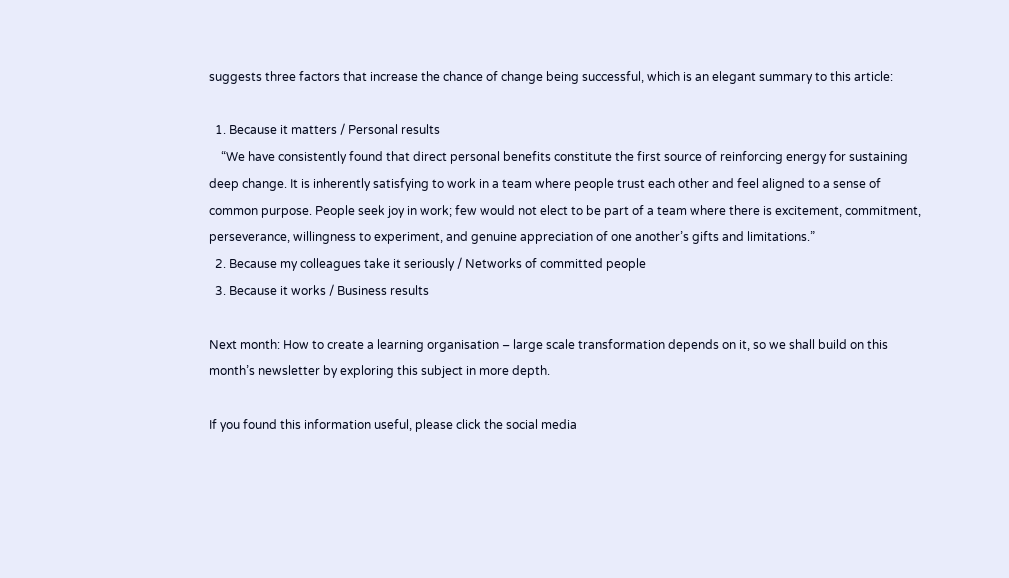suggests three factors that increase the chance of change being successful, which is an elegant summary to this article:

  1. Because it matters / Personal results
    “We have consistently found that direct personal benefits constitute the first source of reinforcing energy for sustaining deep change. It is inherently satisfying to work in a team where people trust each other and feel aligned to a sense of common purpose. People seek joy in work; few would not elect to be part of a team where there is excitement, commitment, perseverance, willingness to experiment, and genuine appreciation of one another’s gifts and limitations.”
  2. Because my colleagues take it seriously / Networks of committed people
  3. Because it works / Business results

Next month: How to create a learning organisation – large scale transformation depends on it, so we shall build on this month’s newsletter by exploring this subject in more depth.

If you found this information useful, please click the social media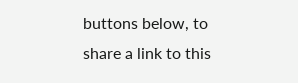buttons below, to share a link to this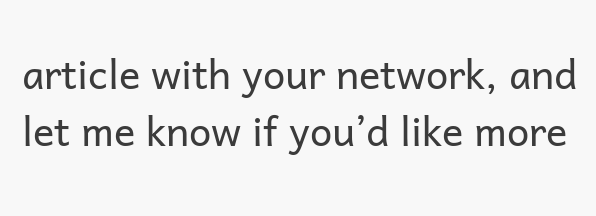article with your network, and let me know if you’d like more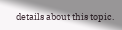details about this topic.